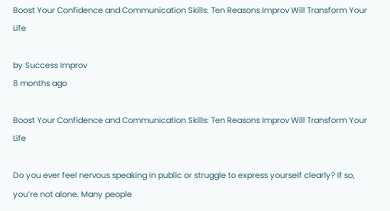Boost Your Confidence and Communication Skills: Ten Reasons Improv Will Transform Your Life

by Success Improv
8 months ago

Boost Your Confidence and Communication Skills: Ten Reasons Improv Will Transform Your Life

Do you ever feel nervous speaking in public or struggle to express yourself clearly? If so, you’re not alone. Many people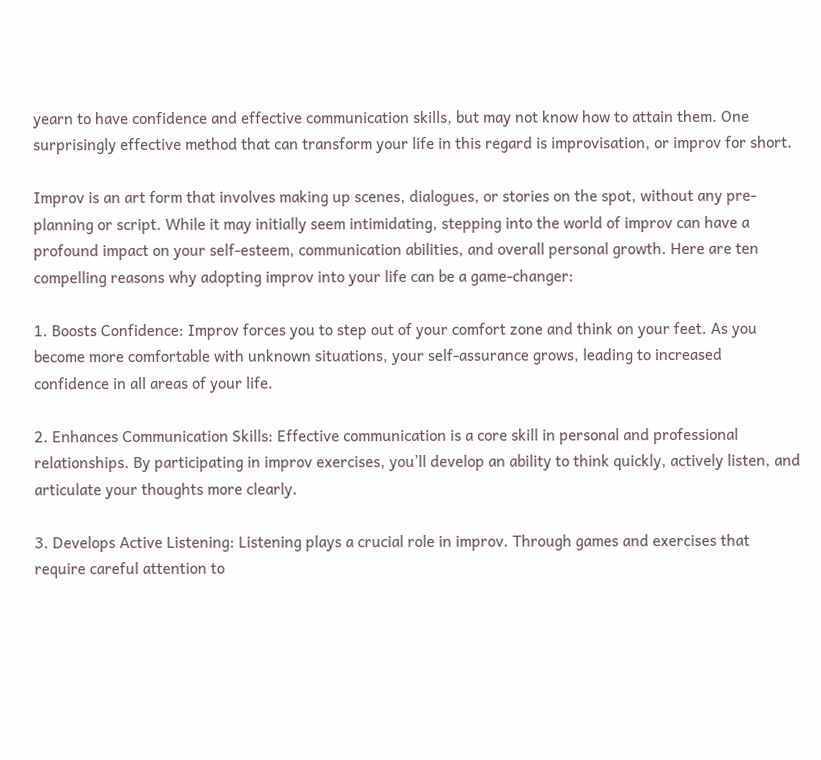yearn to have confidence and effective communication skills, but may not know how to attain them. One surprisingly effective method that can transform your life in this regard is improvisation, or improv for short.

Improv is an art form that involves making up scenes, dialogues, or stories on the spot, without any pre-planning or script. While it may initially seem intimidating, stepping into the world of improv can have a profound impact on your self-esteem, communication abilities, and overall personal growth. Here are ten compelling reasons why adopting improv into your life can be a game-changer:

1. Boosts Confidence: Improv forces you to step out of your comfort zone and think on your feet. As you become more comfortable with unknown situations, your self-assurance grows, leading to increased confidence in all areas of your life.

2. Enhances Communication Skills: Effective communication is a core skill in personal and professional relationships. By participating in improv exercises, you’ll develop an ability to think quickly, actively listen, and articulate your thoughts more clearly.

3. Develops Active Listening: Listening plays a crucial role in improv. Through games and exercises that require careful attention to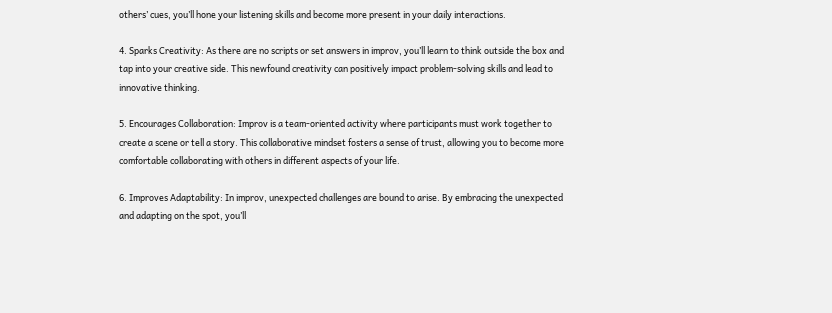others’ cues, you’ll hone your listening skills and become more present in your daily interactions.

4. Sparks Creativity: As there are no scripts or set answers in improv, you’ll learn to think outside the box and tap into your creative side. This newfound creativity can positively impact problem-solving skills and lead to innovative thinking.

5. Encourages Collaboration: Improv is a team-oriented activity where participants must work together to create a scene or tell a story. This collaborative mindset fosters a sense of trust, allowing you to become more comfortable collaborating with others in different aspects of your life.

6. Improves Adaptability: In improv, unexpected challenges are bound to arise. By embracing the unexpected and adapting on the spot, you’ll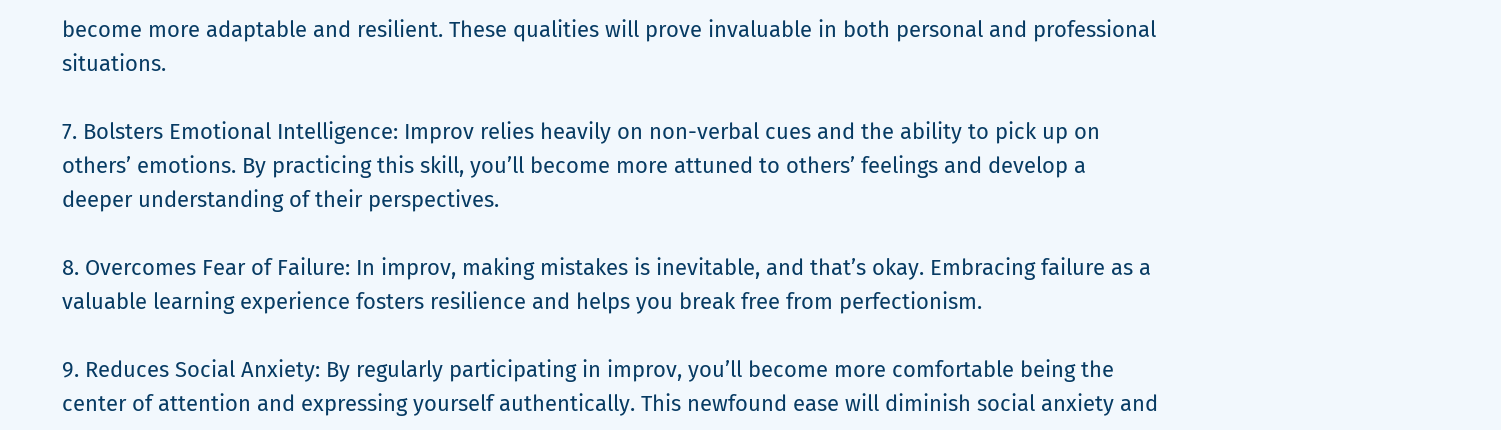become more adaptable and resilient. These qualities will prove invaluable in both personal and professional situations.

7. Bolsters Emotional Intelligence: Improv relies heavily on non-verbal cues and the ability to pick up on others’ emotions. By practicing this skill, you’ll become more attuned to others’ feelings and develop a deeper understanding of their perspectives.

8. Overcomes Fear of Failure: In improv, making mistakes is inevitable, and that’s okay. Embracing failure as a valuable learning experience fosters resilience and helps you break free from perfectionism.

9. Reduces Social Anxiety: By regularly participating in improv, you’ll become more comfortable being the center of attention and expressing yourself authentically. This newfound ease will diminish social anxiety and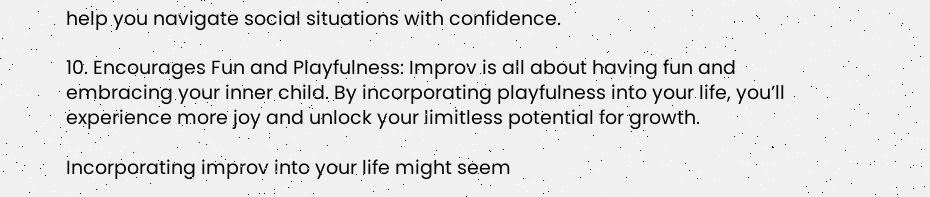help you navigate social situations with confidence.

10. Encourages Fun and Playfulness: Improv is all about having fun and embracing your inner child. By incorporating playfulness into your life, you’ll experience more joy and unlock your limitless potential for growth.

Incorporating improv into your life might seem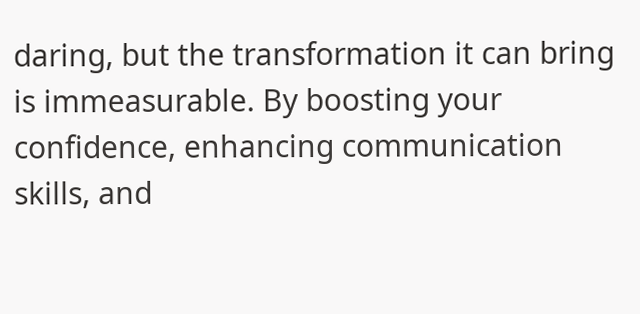daring, but the transformation it can bring is immeasurable. By boosting your confidence, enhancing communication skills, and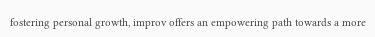fostering personal growth, improv offers an empowering path towards a more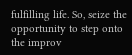fulfilling life. So, seize the opportunity to step onto the improv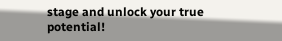stage and unlock your true potential!